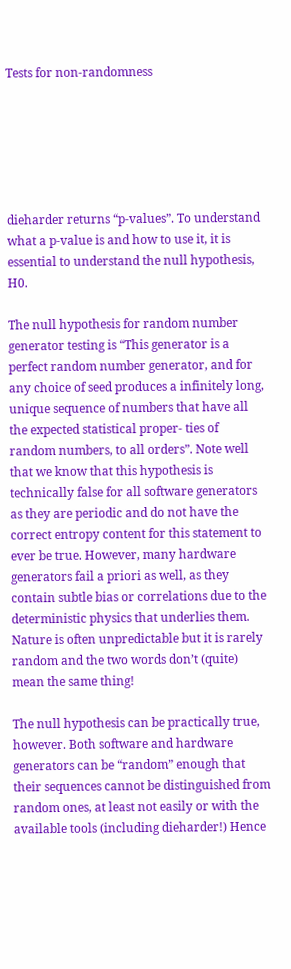Tests for non-randomness






dieharder returns “p-values”. To understand what a p-value is and how to use it, it is essential to understand the null hypothesis, H0.

The null hypothesis for random number generator testing is “This generator is a perfect random number generator, and for any choice of seed produces a infinitely long, unique sequence of numbers that have all the expected statistical proper‐ ties of random numbers, to all orders”. Note well that we know that this hypothesis is technically false for all software generators as they are periodic and do not have the correct entropy content for this statement to ever be true. However, many hardware generators fail a priori as well, as they contain subtle bias or correlations due to the deterministic physics that underlies them. Nature is often unpredictable but it is rarely random and the two words don’t (quite) mean the same thing!

The null hypothesis can be practically true, however. Both software and hardware generators can be “random” enough that their sequences cannot be distinguished from random ones, at least not easily or with the available tools (including dieharder!) Hence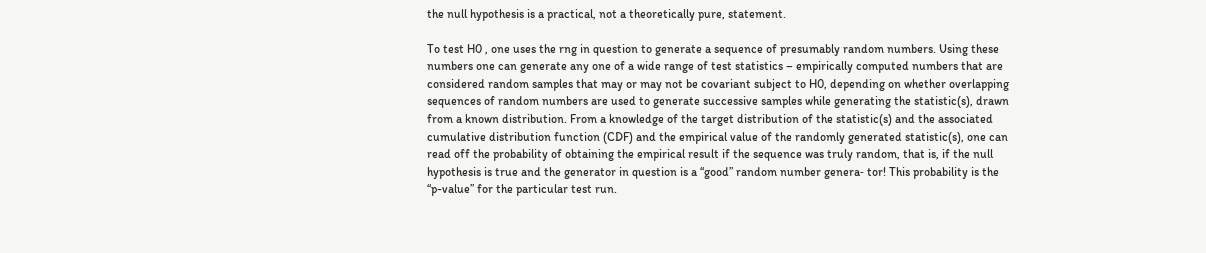the null hypothesis is a practical, not a theoretically pure, statement.

To test H0 , one uses the rng in question to generate a sequence of presumably random numbers. Using these numbers one can generate any one of a wide range of test statistics – empirically computed numbers that are considered random samples that may or may not be covariant subject to H0, depending on whether overlapping sequences of random numbers are used to generate successive samples while generating the statistic(s), drawn from a known distribution. From a knowledge of the target distribution of the statistic(s) and the associated cumulative distribution function (CDF) and the empirical value of the randomly generated statistic(s), one can read off the probability of obtaining the empirical result if the sequence was truly random, that is, if the null hypothesis is true and the generator in question is a “good” random number genera‐ tor! This probability is the “p-value” for the particular test run.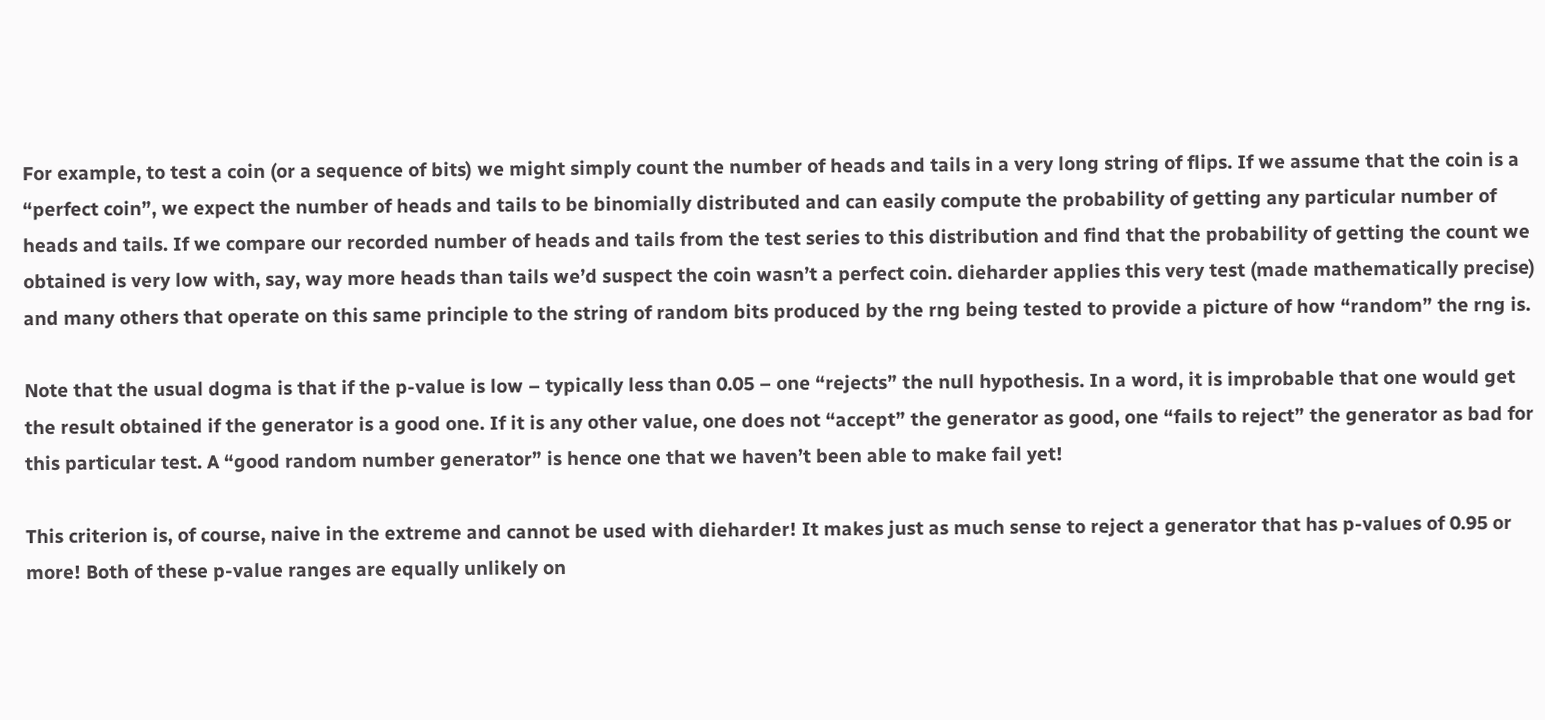For example, to test a coin (or a sequence of bits) we might simply count the number of heads and tails in a very long string of flips. If we assume that the coin is a “perfect coin”, we expect the number of heads and tails to be binomially distributed and can easily compute the probability of getting any particular number of heads and tails. If we compare our recorded number of heads and tails from the test series to this distribution and find that the probability of getting the count we obtained is very low with, say, way more heads than tails we’d suspect the coin wasn’t a perfect coin. dieharder applies this very test (made mathematically precise) and many others that operate on this same principle to the string of random bits produced by the rng being tested to provide a picture of how “random” the rng is.

Note that the usual dogma is that if the p-value is low – typically less than 0.05 – one “rejects” the null hypothesis. In a word, it is improbable that one would get the result obtained if the generator is a good one. If it is any other value, one does not “accept” the generator as good, one “fails to reject” the generator as bad for this particular test. A “good random number generator” is hence one that we haven’t been able to make fail yet!

This criterion is, of course, naive in the extreme and cannot be used with dieharder! It makes just as much sense to reject a generator that has p-values of 0.95 or more! Both of these p-value ranges are equally unlikely on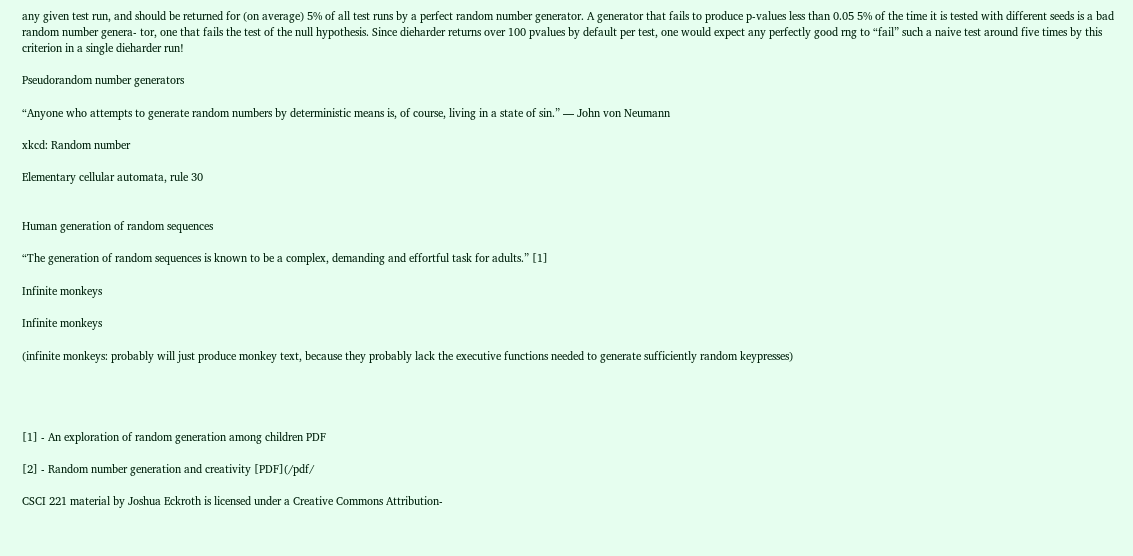any given test run, and should be returned for (on average) 5% of all test runs by a perfect random number generator. A generator that fails to produce p-values less than 0.05 5% of the time it is tested with different seeds is a bad random number genera‐ tor, one that fails the test of the null hypothesis. Since dieharder returns over 100 pvalues by default per test, one would expect any perfectly good rng to “fail” such a naive test around five times by this criterion in a single dieharder run!

Pseudorandom number generators

“Anyone who attempts to generate random numbers by deterministic means is, of course, living in a state of sin.” — John von Neumann

xkcd: Random number

Elementary cellular automata, rule 30


Human generation of random sequences

“The generation of random sequences is known to be a complex, demanding and effortful task for adults.” [1]

Infinite monkeys

Infinite monkeys

(infinite monkeys: probably will just produce monkey text, because they probably lack the executive functions needed to generate sufficiently random keypresses)




[1] - An exploration of random generation among children PDF

[2] - Random number generation and creativity [PDF](/pdf/

CSCI 221 material by Joshua Eckroth is licensed under a Creative Commons Attribution-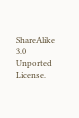ShareAlike 3.0 Unported License.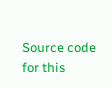Source code for this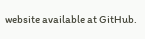website available at GitHub.